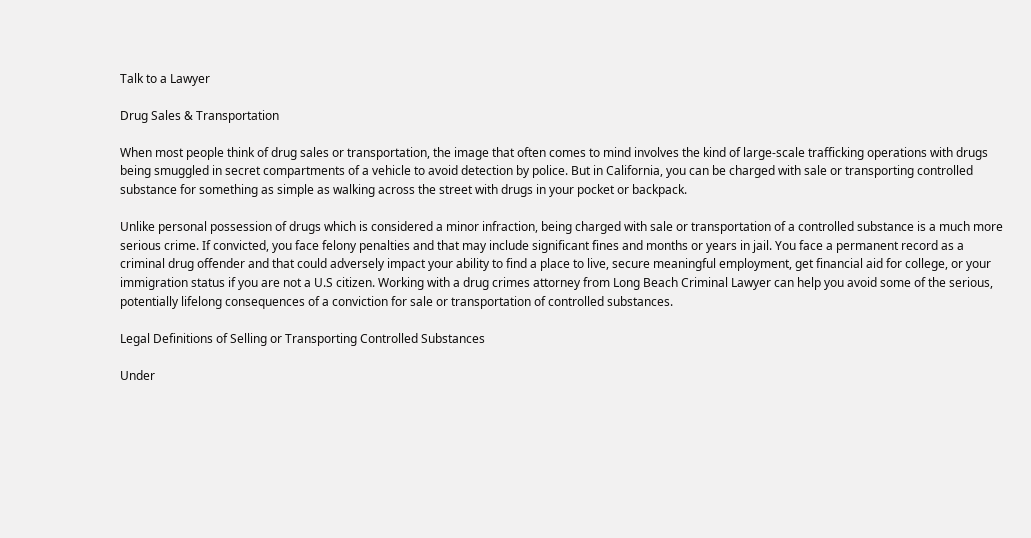Talk to a Lawyer

Drug Sales & Transportation

When most people think of drug sales or transportation, the image that often comes to mind involves the kind of large-scale trafficking operations with drugs being smuggled in secret compartments of a vehicle to avoid detection by police. But in California, you can be charged with sale or transporting controlled substance for something as simple as walking across the street with drugs in your pocket or backpack.

Unlike personal possession of drugs which is considered a minor infraction, being charged with sale or transportation of a controlled substance is a much more serious crime. If convicted, you face felony penalties and that may include significant fines and months or years in jail. You face a permanent record as a criminal drug offender and that could adversely impact your ability to find a place to live, secure meaningful employment, get financial aid for college, or your immigration status if you are not a U.S citizen. Working with a drug crimes attorney from Long Beach Criminal Lawyer can help you avoid some of the serious, potentially lifelong consequences of a conviction for sale or transportation of controlled substances.

Legal Definitions of Selling or Transporting Controlled Substances

Under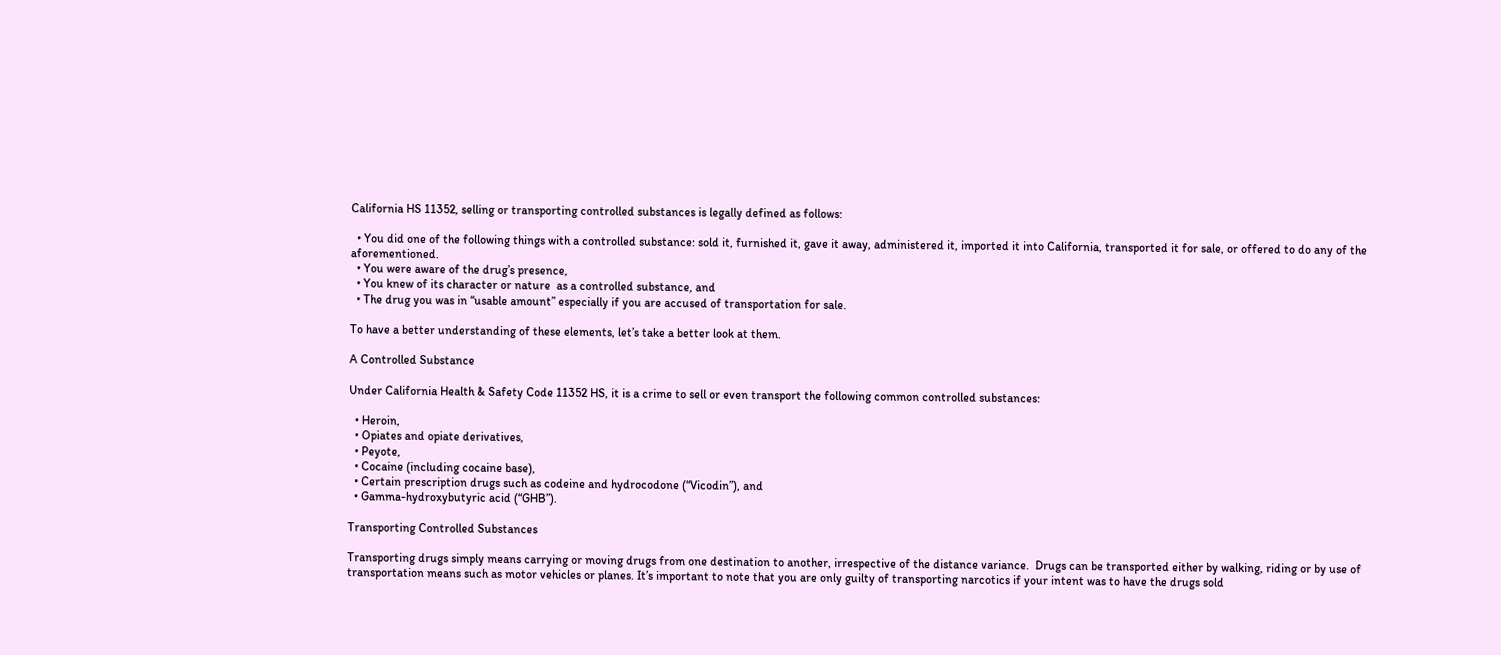California HS 11352, selling or transporting controlled substances is legally defined as follows:

  • You did one of the following things with a controlled substance: sold it, furnished it, gave it away, administered it, imported it into California, transported it for sale, or offered to do any of the aforementioned.
  • You were aware of the drug’s presence,
  • You knew of its character or nature  as a controlled substance, and
  • The drug you was in “usable amount” especially if you are accused of transportation for sale.

To have a better understanding of these elements, let’s take a better look at them.

A Controlled Substance

Under California Health & Safety Code 11352 HS, it is a crime to sell or even transport the following common controlled substances:

  • Heroin,
  • Opiates and opiate derivatives,
  • Peyote,
  • Cocaine (including cocaine base),
  • Certain prescription drugs such as codeine and hydrocodone (“Vicodin”), and
  • Gamma-hydroxybutyric acid (“GHB”).

Transporting Controlled Substances

Transporting drugs simply means carrying or moving drugs from one destination to another, irrespective of the distance variance.  Drugs can be transported either by walking, riding or by use of transportation means such as motor vehicles or planes. It’s important to note that you are only guilty of transporting narcotics if your intent was to have the drugs sold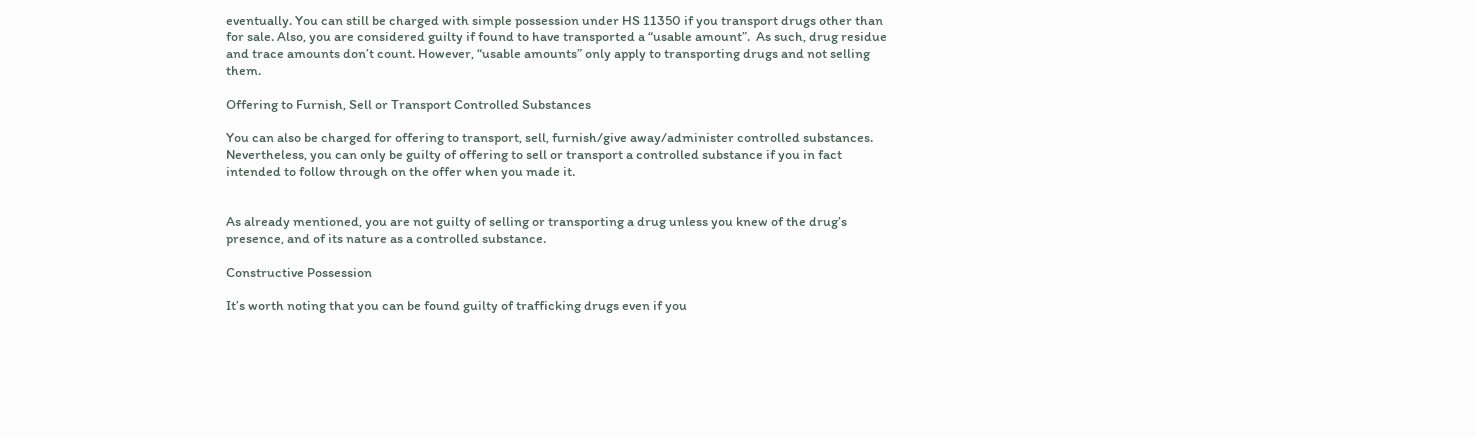eventually. You can still be charged with simple possession under HS 11350 if you transport drugs other than for sale. Also, you are considered guilty if found to have transported a “usable amount”.  As such, drug residue and trace amounts don’t count. However, “usable amounts” only apply to transporting drugs and not selling them.

Offering to Furnish, Sell or Transport Controlled Substances

You can also be charged for offering to transport, sell, furnish/give away/administer controlled substances. Nevertheless, you can only be guilty of offering to sell or transport a controlled substance if you in fact intended to follow through on the offer when you made it.


As already mentioned, you are not guilty of selling or transporting a drug unless you knew of the drug’s presence, and of its nature as a controlled substance.

Constructive Possession

It’s worth noting that you can be found guilty of trafficking drugs even if you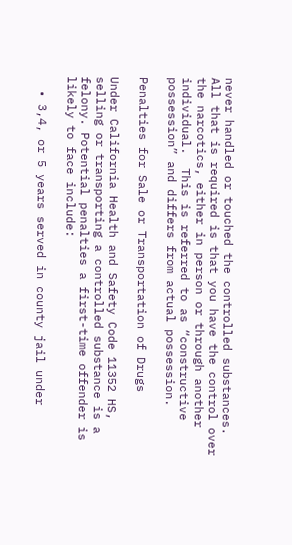never handled or touched the controlled substances. All that is required is that you have the control over the narcotics, either in person or through another individual.  This is referred to as “constructive possession” and differs from actual possession.

Penalties for Sale or Transportation of Drugs

Under California Health and Safety Code 11352 HS, selling or transporting a controlled substance is a felony. Potential penalties a first-time offender is likely to face include:

  • 3,4, or 5 years served in county jail under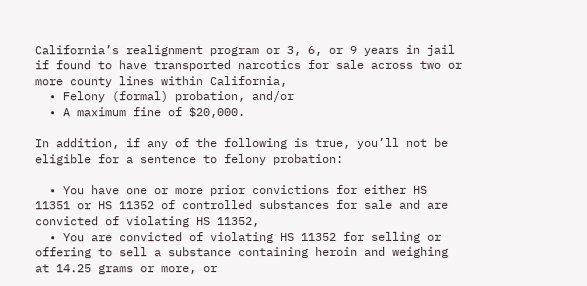California’s realignment program or 3, 6, or 9 years in jail if found to have transported narcotics for sale across two or more county lines within California,
  • Felony (formal) probation, and/or
  • A maximum fine of $20,000.

In addition, if any of the following is true, you’ll not be eligible for a sentence to felony probation:

  • You have one or more prior convictions for either HS 11351 or HS 11352 of controlled substances for sale and are convicted of violating HS 11352,
  • You are convicted of violating HS 11352 for selling or offering to sell a substance containing heroin and weighing at 14.25 grams or more, or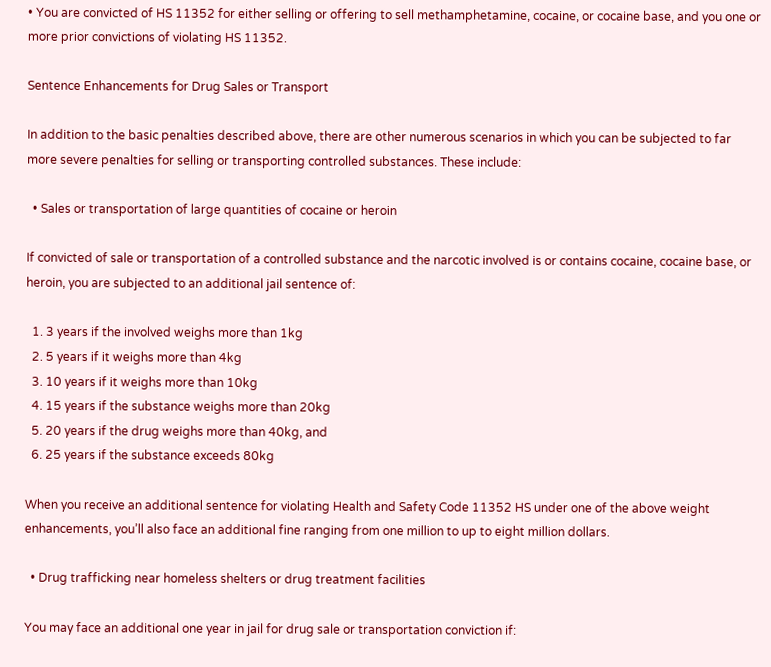• You are convicted of HS 11352 for either selling or offering to sell methamphetamine, cocaine, or cocaine base, and you one or more prior convictions of violating HS 11352.

Sentence Enhancements for Drug Sales or Transport

In addition to the basic penalties described above, there are other numerous scenarios in which you can be subjected to far more severe penalties for selling or transporting controlled substances. These include:

  • Sales or transportation of large quantities of cocaine or heroin

If convicted of sale or transportation of a controlled substance and the narcotic involved is or contains cocaine, cocaine base, or heroin, you are subjected to an additional jail sentence of:

  1. 3 years if the involved weighs more than 1kg
  2. 5 years if it weighs more than 4kg
  3. 10 years if it weighs more than 10kg
  4. 15 years if the substance weighs more than 20kg
  5. 20 years if the drug weighs more than 40kg, and
  6. 25 years if the substance exceeds 80kg

When you receive an additional sentence for violating Health and Safety Code 11352 HS under one of the above weight enhancements, you’ll also face an additional fine ranging from one million to up to eight million dollars.

  • Drug trafficking near homeless shelters or drug treatment facilities

You may face an additional one year in jail for drug sale or transportation conviction if: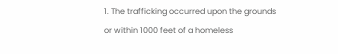1. The trafficking occurred upon the grounds or within 1000 feet of a homeless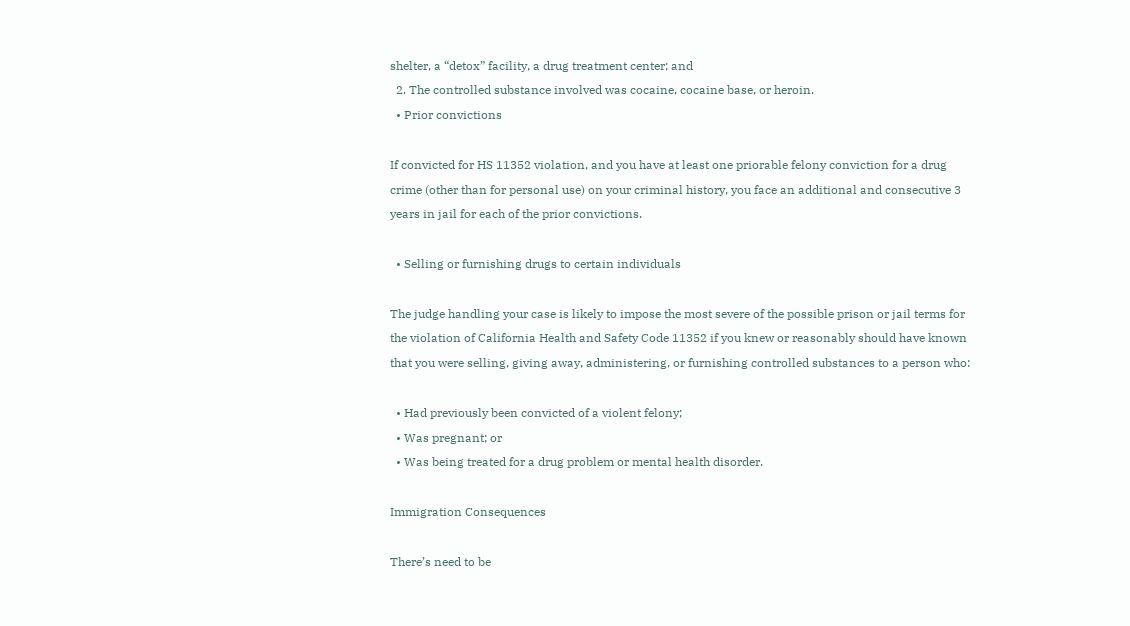shelter, a “detox” facility, a drug treatment center; and
  2. The controlled substance involved was cocaine, cocaine base, or heroin.
  • Prior convictions

If convicted for HS 11352 violation, and you have at least one priorable felony conviction for a drug crime (other than for personal use) on your criminal history, you face an additional and consecutive 3 years in jail for each of the prior convictions.

  • Selling or furnishing drugs to certain individuals

The judge handling your case is likely to impose the most severe of the possible prison or jail terms for the violation of California Health and Safety Code 11352 if you knew or reasonably should have known that you were selling, giving away, administering, or furnishing controlled substances to a person who:

  • Had previously been convicted of a violent felony;
  • Was pregnant; or
  • Was being treated for a drug problem or mental health disorder.

Immigration Consequences

There’s need to be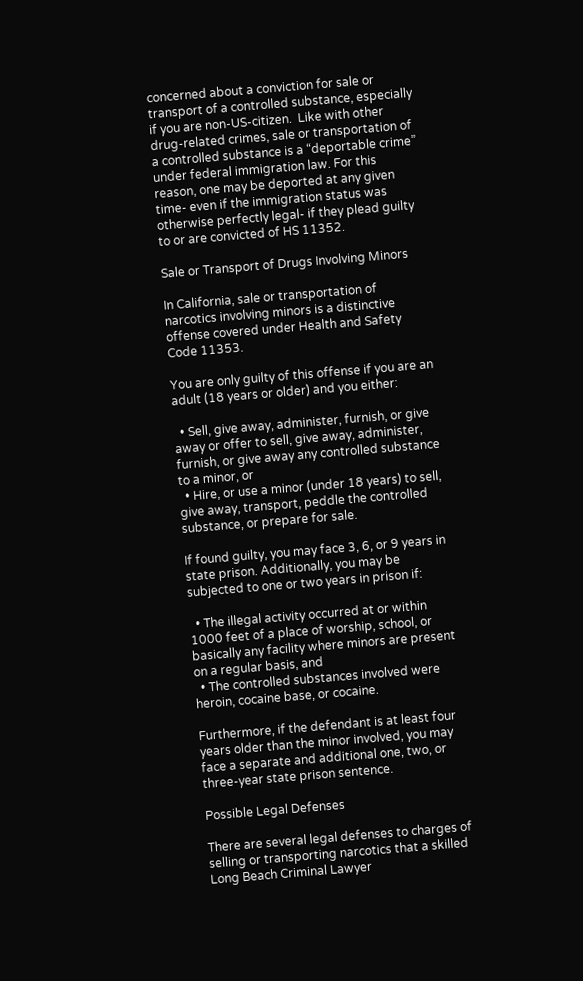concerned about a conviction for sale or transport of a controlled substance, especially if you are non-US-citizen.  Like with other drug-related crimes, sale or transportation of a controlled substance is a “deportable crime” under federal immigration law. For this reason, one may be deported at any given time- even if the immigration status was otherwise perfectly legal- if they plead guilty to or are convicted of HS 11352.

Sale or Transport of Drugs Involving Minors

In California, sale or transportation of narcotics involving minors is a distinctive offense covered under Health and Safety Code 11353.

You are only guilty of this offense if you are an adult (18 years or older) and you either:

  • Sell, give away, administer, furnish, or give away or offer to sell, give away, administer, furnish, or give away any controlled substance to a minor, or
  • Hire, or use a minor (under 18 years) to sell, give away, transport, peddle the controlled substance, or prepare for sale.

If found guilty, you may face 3, 6, or 9 years in state prison. Additionally, you may be subjected to one or two years in prison if:

  • The illegal activity occurred at or within 1000 feet of a place of worship, school, or basically any facility where minors are present on a regular basis, and
  • The controlled substances involved were heroin, cocaine base, or cocaine.

Furthermore, if the defendant is at least four years older than the minor involved, you may face a separate and additional one, two, or three-year state prison sentence.

Possible Legal Defenses

There are several legal defenses to charges of selling or transporting narcotics that a skilled Long Beach Criminal Lawyer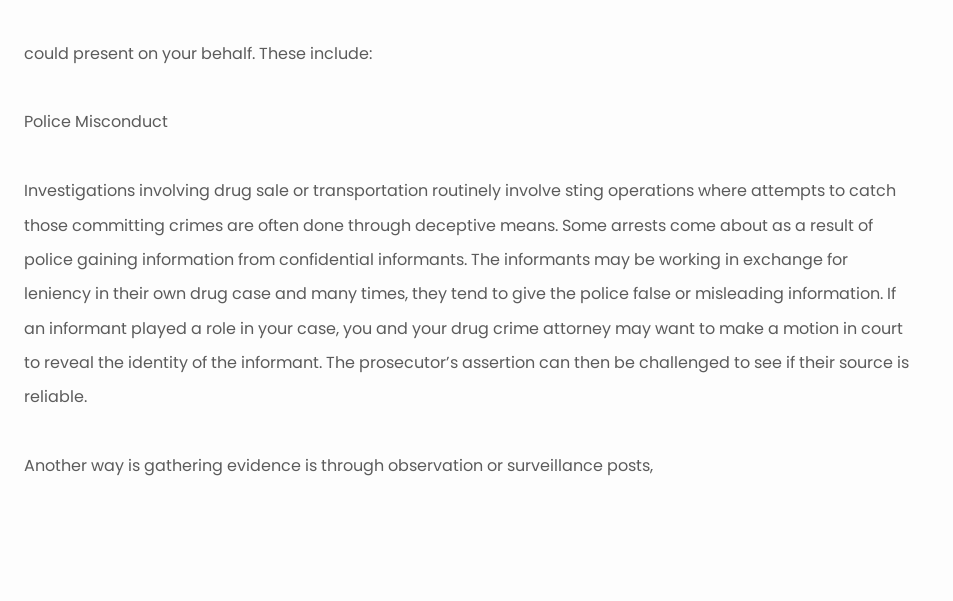could present on your behalf. These include:

Police Misconduct

Investigations involving drug sale or transportation routinely involve sting operations where attempts to catch those committing crimes are often done through deceptive means. Some arrests come about as a result of police gaining information from confidential informants. The informants may be working in exchange for leniency in their own drug case and many times, they tend to give the police false or misleading information. If an informant played a role in your case, you and your drug crime attorney may want to make a motion in court to reveal the identity of the informant. The prosecutor’s assertion can then be challenged to see if their source is reliable.

Another way is gathering evidence is through observation or surveillance posts,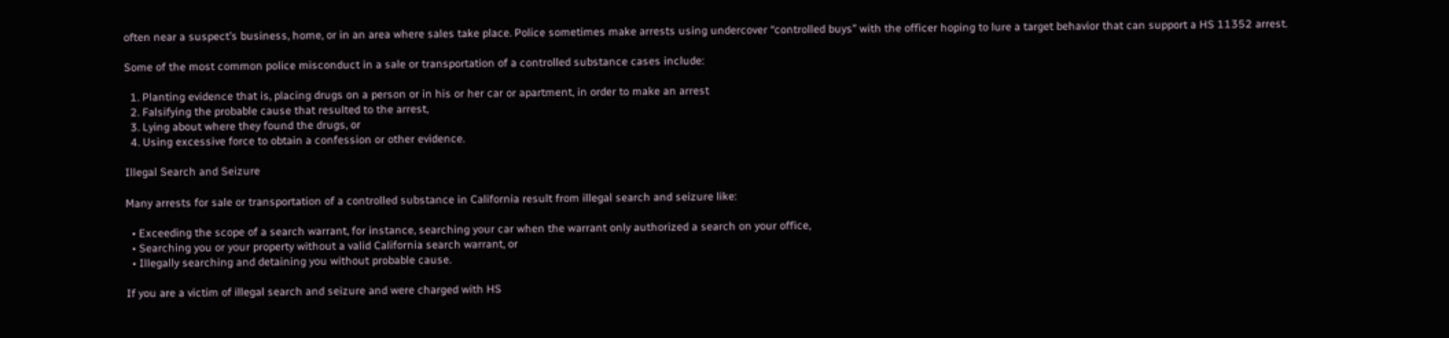often near a suspect’s business, home, or in an area where sales take place. Police sometimes make arrests using undercover “controlled buys” with the officer hoping to lure a target behavior that can support a HS 11352 arrest.

Some of the most common police misconduct in a sale or transportation of a controlled substance cases include:

  1. Planting evidence that is, placing drugs on a person or in his or her car or apartment, in order to make an arrest
  2. Falsifying the probable cause that resulted to the arrest,
  3. Lying about where they found the drugs, or
  4. Using excessive force to obtain a confession or other evidence.

Illegal Search and Seizure

Many arrests for sale or transportation of a controlled substance in California result from illegal search and seizure like:

  • Exceeding the scope of a search warrant, for instance, searching your car when the warrant only authorized a search on your office,
  • Searching you or your property without a valid California search warrant, or
  • Illegally searching and detaining you without probable cause.

If you are a victim of illegal search and seizure and were charged with HS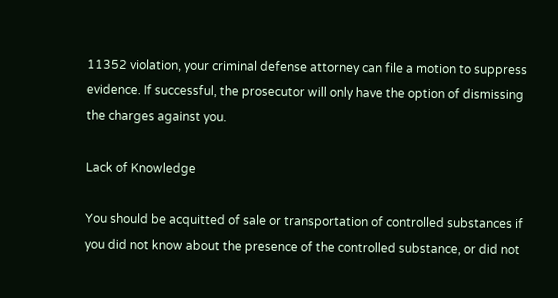11352 violation, your criminal defense attorney can file a motion to suppress evidence. If successful, the prosecutor will only have the option of dismissing the charges against you.

Lack of Knowledge

You should be acquitted of sale or transportation of controlled substances if you did not know about the presence of the controlled substance, or did not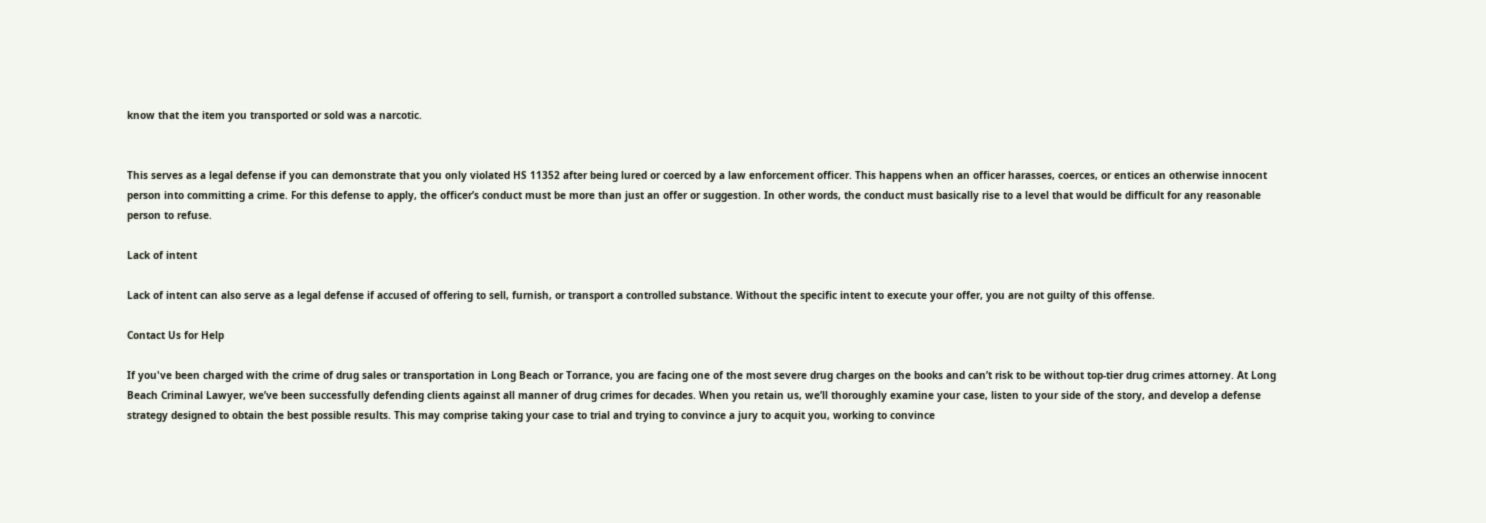know that the item you transported or sold was a narcotic.


This serves as a legal defense if you can demonstrate that you only violated HS 11352 after being lured or coerced by a law enforcement officer. This happens when an officer harasses, coerces, or entices an otherwise innocent person into committing a crime. For this defense to apply, the officer’s conduct must be more than just an offer or suggestion. In other words, the conduct must basically rise to a level that would be difficult for any reasonable person to refuse.

Lack of intent

Lack of intent can also serve as a legal defense if accused of offering to sell, furnish, or transport a controlled substance. Without the specific intent to execute your offer, you are not guilty of this offense.

Contact Us for Help

If you've been charged with the crime of drug sales or transportation in Long Beach or Torrance, you are facing one of the most severe drug charges on the books and can’t risk to be without top-tier drug crimes attorney. At Long Beach Criminal Lawyer, we’ve been successfully defending clients against all manner of drug crimes for decades. When you retain us, we’ll thoroughly examine your case, listen to your side of the story, and develop a defense strategy designed to obtain the best possible results. This may comprise taking your case to trial and trying to convince a jury to acquit you, working to convince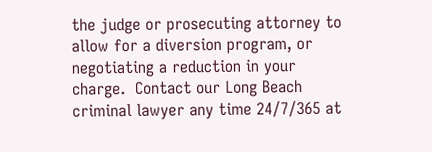the judge or prosecuting attorney to allow for a diversion program, or negotiating a reduction in your charge.  Contact our Long Beach criminal lawyer any time 24/7/365 at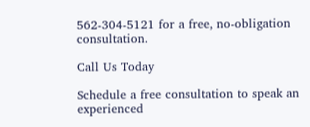562-304-5121 for a free, no-obligation consultation.

Call Us Today

Schedule a free consultation to speak an experienced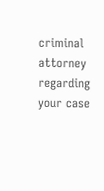criminal attorney regarding your case